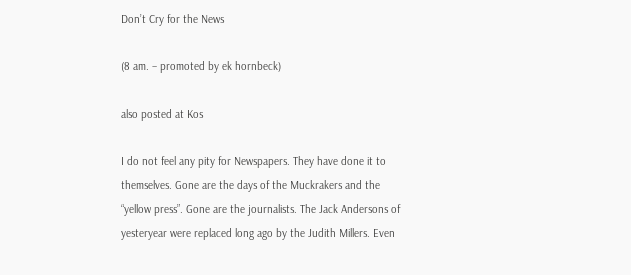Don’t Cry for the News

(8 am. – promoted by ek hornbeck)

also posted at Kos

I do not feel any pity for Newspapers. They have done it to themselves. Gone are the days of the Muckrakers and the “yellow press”. Gone are the journalists. The Jack Andersons of yesteryear were replaced long ago by the Judith Millers. Even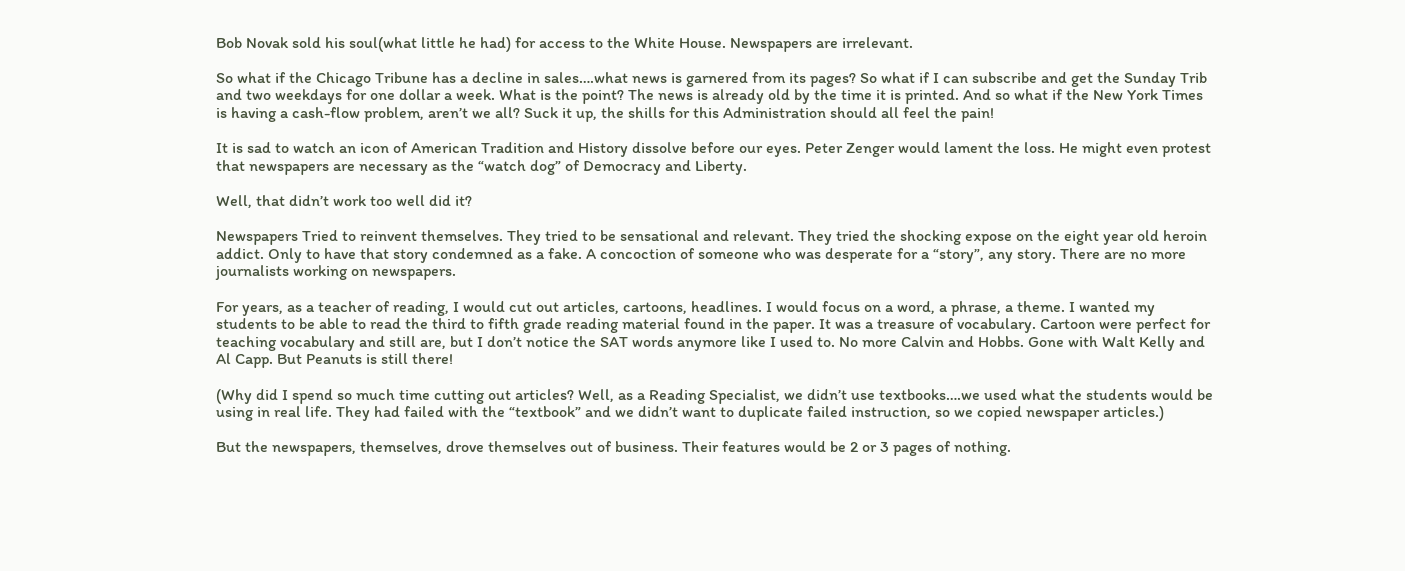Bob Novak sold his soul(what little he had) for access to the White House. Newspapers are irrelevant.

So what if the Chicago Tribune has a decline in sales….what news is garnered from its pages? So what if I can subscribe and get the Sunday Trib and two weekdays for one dollar a week. What is the point? The news is already old by the time it is printed. And so what if the New York Times is having a cash-flow problem, aren’t we all? Suck it up, the shills for this Administration should all feel the pain!

It is sad to watch an icon of American Tradition and History dissolve before our eyes. Peter Zenger would lament the loss. He might even protest that newspapers are necessary as the “watch dog” of Democracy and Liberty.

Well, that didn’t work too well did it?

Newspapers Tried to reinvent themselves. They tried to be sensational and relevant. They tried the shocking expose on the eight year old heroin addict. Only to have that story condemned as a fake. A concoction of someone who was desperate for a “story”, any story. There are no more journalists working on newspapers.

For years, as a teacher of reading, I would cut out articles, cartoons, headlines. I would focus on a word, a phrase, a theme. I wanted my students to be able to read the third to fifth grade reading material found in the paper. It was a treasure of vocabulary. Cartoon were perfect for teaching vocabulary and still are, but I don’t notice the SAT words anymore like I used to. No more Calvin and Hobbs. Gone with Walt Kelly and Al Capp. But Peanuts is still there!

(Why did I spend so much time cutting out articles? Well, as a Reading Specialist, we didn’t use textbooks….we used what the students would be using in real life. They had failed with the “textbook” and we didn’t want to duplicate failed instruction, so we copied newspaper articles.)

But the newspapers, themselves, drove themselves out of business. Their features would be 2 or 3 pages of nothing.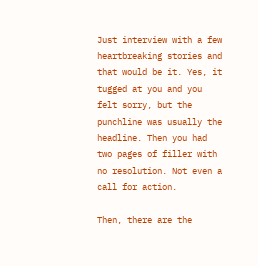Just interview with a few heartbreaking stories and that would be it. Yes, it tugged at you and you felt sorry, but the punchline was usually the headline. Then you had two pages of filler with no resolution. Not even a call for action.

Then, there are the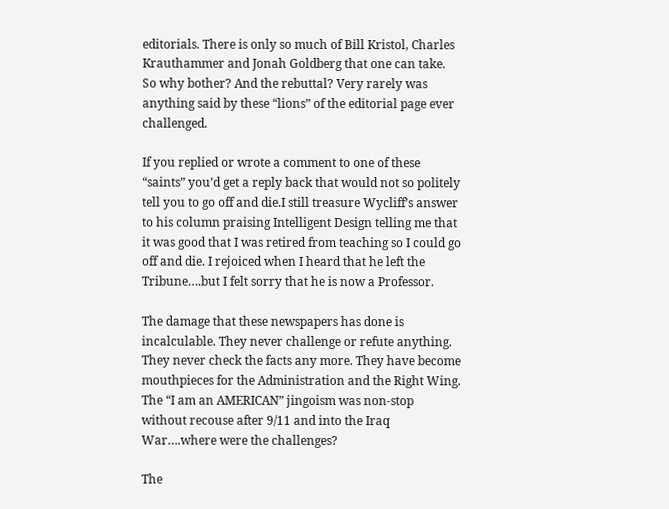editorials. There is only so much of Bill Kristol, Charles Krauthammer and Jonah Goldberg that one can take. So why bother? And the rebuttal? Very rarely was anything said by these “lions” of the editorial page ever challenged.

If you replied or wrote a comment to one of these “saints” you’d get a reply back that would not so politely tell you to go off and die.I still treasure Wycliff’s answer to his column praising Intelligent Design telling me that it was good that I was retired from teaching so I could go off and die. I rejoiced when I heard that he left the Tribune….but I felt sorry that he is now a Professor.

The damage that these newspapers has done is incalculable. They never challenge or refute anything. They never check the facts any more. They have become mouthpieces for the Administration and the Right Wing. The “I am an AMERICAN” jingoism was non-stop without recouse after 9/11 and into the Iraq War….where were the challenges?

The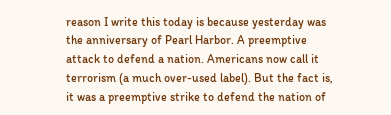reason I write this today is because yesterday was the anniversary of Pearl Harbor. A preemptive attack to defend a nation. Americans now call it terrorism (a much over-used label). But the fact is, it was a preemptive strike to defend the nation of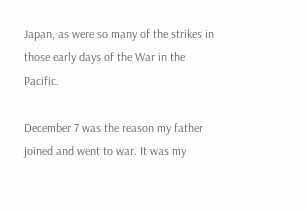Japan, as were so many of the strikes in those early days of the War in the Pacific.

December 7 was the reason my father joined and went to war. It was my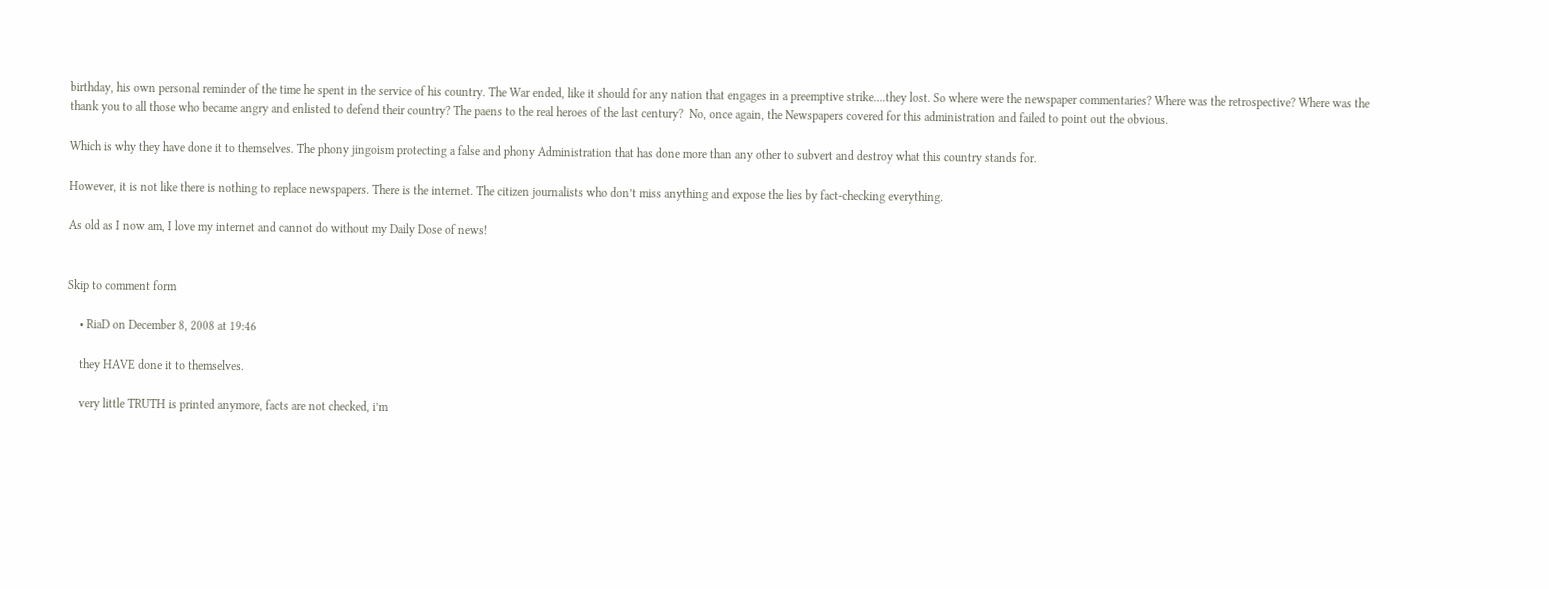birthday, his own personal reminder of the time he spent in the service of his country. The War ended, like it should for any nation that engages in a preemptive strike….they lost. So where were the newspaper commentaries? Where was the retrospective? Where was the thank you to all those who became angry and enlisted to defend their country? The paens to the real heroes of the last century?  No, once again, the Newspapers covered for this administration and failed to point out the obvious.

Which is why they have done it to themselves. The phony jingoism protecting a false and phony Administration that has done more than any other to subvert and destroy what this country stands for.

However, it is not like there is nothing to replace newspapers. There is the internet. The citizen journalists who don’t miss anything and expose the lies by fact-checking everything.

As old as I now am, I love my internet and cannot do without my Daily Dose of news!


Skip to comment form

    • RiaD on December 8, 2008 at 19:46

    they HAVE done it to themselves.

    very little TRUTH is printed anymore, facts are not checked, i’m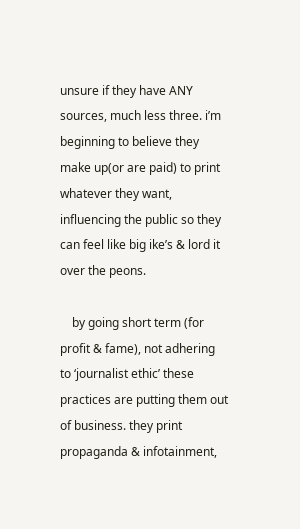unsure if they have ANY sources, much less three. i’m beginning to believe they make up(or are paid) to print whatever they want, influencing the public so they can feel like big ike’s & lord it over the peons.

    by going short term (for profit & fame), not adhering to ‘journalist ethic’ these practices are putting them out of business. they print propaganda & infotainment,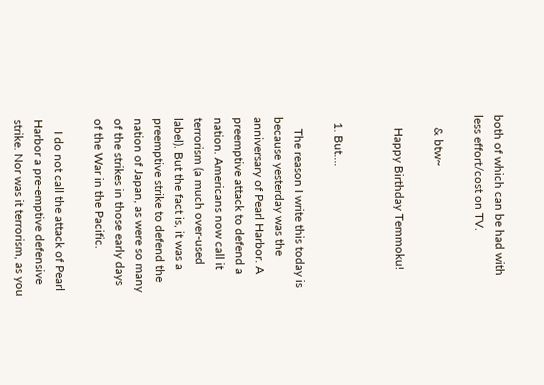both of which can be had with less effort/cost on TV.

    & btw~

    Happy Birthday Temmoku!


  1. But….

    The reason I write this today is because yesterday was the anniversary of Pearl Harbor. A preemptive attack to defend a nation. Americans now call it terrorism (a much over-used label). But the fact is, it was a preemptive strike to defend the nation of Japan, as were so many of the strikes in those early days of the War in the Pacific.

    I do not call the attack of Pearl Harbor a pre-emptive defensive strike. Nor was it terrorism, as you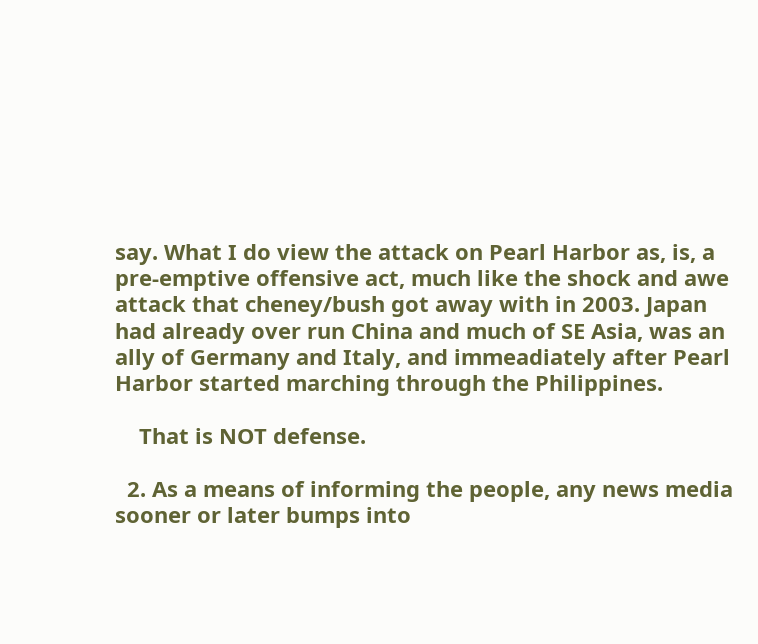say. What I do view the attack on Pearl Harbor as, is, a pre-emptive offensive act, much like the shock and awe attack that cheney/bush got away with in 2003. Japan had already over run China and much of SE Asia, was an ally of Germany and Italy, and immeadiately after Pearl Harbor started marching through the Philippines.

    That is NOT defense.

  2. As a means of informing the people, any news media sooner or later bumps into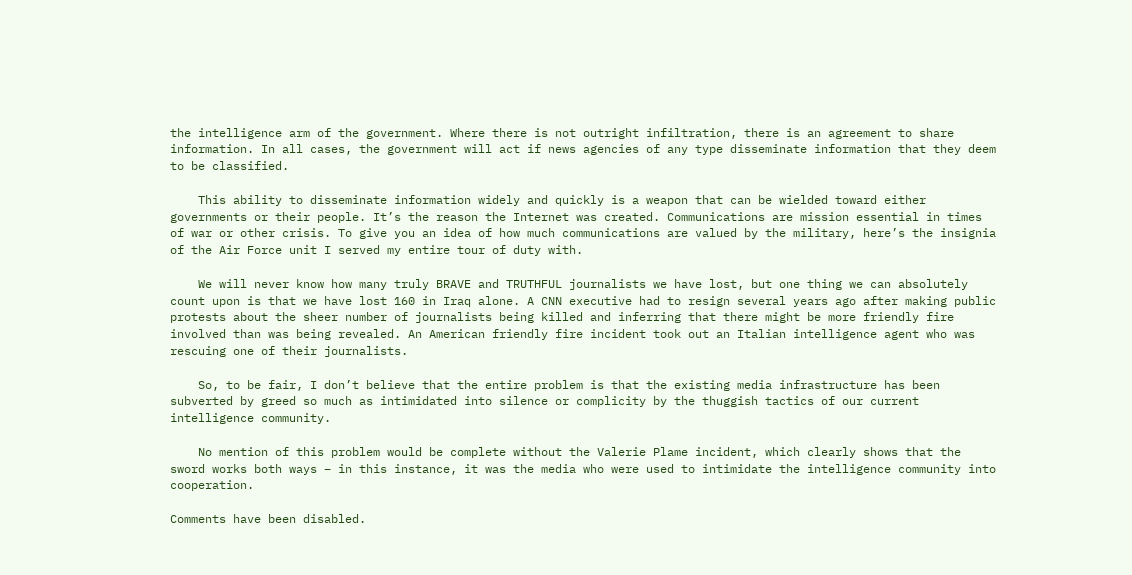the intelligence arm of the government. Where there is not outright infiltration, there is an agreement to share information. In all cases, the government will act if news agencies of any type disseminate information that they deem to be classified.

    This ability to disseminate information widely and quickly is a weapon that can be wielded toward either governments or their people. It’s the reason the Internet was created. Communications are mission essential in times of war or other crisis. To give you an idea of how much communications are valued by the military, here’s the insignia of the Air Force unit I served my entire tour of duty with.

    We will never know how many truly BRAVE and TRUTHFUL journalists we have lost, but one thing we can absolutely count upon is that we have lost 160 in Iraq alone. A CNN executive had to resign several years ago after making public protests about the sheer number of journalists being killed and inferring that there might be more friendly fire involved than was being revealed. An American friendly fire incident took out an Italian intelligence agent who was rescuing one of their journalists.

    So, to be fair, I don’t believe that the entire problem is that the existing media infrastructure has been subverted by greed so much as intimidated into silence or complicity by the thuggish tactics of our current intelligence community.

    No mention of this problem would be complete without the Valerie Plame incident, which clearly shows that the sword works both ways – in this instance, it was the media who were used to intimidate the intelligence community into cooperation.

Comments have been disabled.